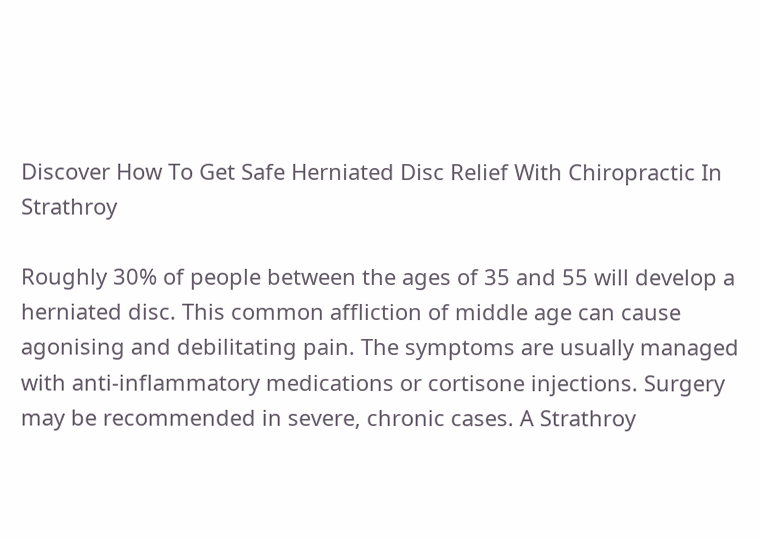Discover How To Get Safe Herniated Disc Relief With Chiropractic In Strathroy

Roughly 30% of people between the ages of 35 and 55 will develop a herniated disc. This common affliction of middle age can cause agonising and debilitating pain. The symptoms are usually managed with anti-inflammatory medications or cortisone injections. Surgery may be recommended in severe, chronic cases. A Strathroy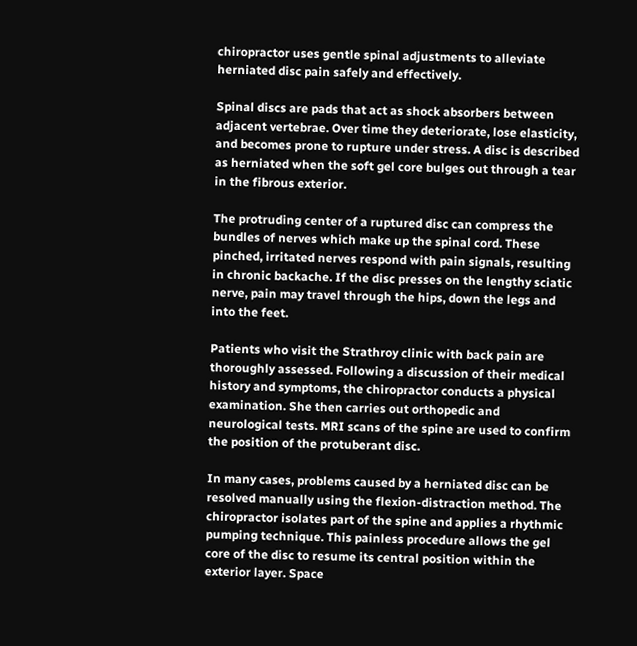chiropractor uses gentle spinal adjustments to alleviate herniated disc pain safely and effectively.

Spinal discs are pads that act as shock absorbers between adjacent vertebrae. Over time they deteriorate, lose elasticity, and becomes prone to rupture under stress. A disc is described as herniated when the soft gel core bulges out through a tear in the fibrous exterior.

The protruding center of a ruptured disc can compress the bundles of nerves which make up the spinal cord. These pinched, irritated nerves respond with pain signals, resulting in chronic backache. If the disc presses on the lengthy sciatic nerve, pain may travel through the hips, down the legs and into the feet.

Patients who visit the Strathroy clinic with back pain are thoroughly assessed. Following a discussion of their medical history and symptoms, the chiropractor conducts a physical examination. She then carries out orthopedic and neurological tests. MRI scans of the spine are used to confirm the position of the protuberant disc.

In many cases, problems caused by a herniated disc can be resolved manually using the flexion-distraction method. The chiropractor isolates part of the spine and applies a rhythmic pumping technique. This painless procedure allows the gel core of the disc to resume its central position within the exterior layer. Space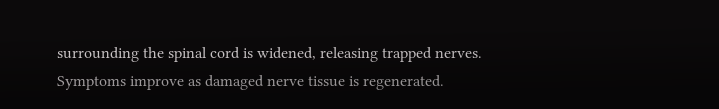surrounding the spinal cord is widened, releasing trapped nerves. Symptoms improve as damaged nerve tissue is regenerated.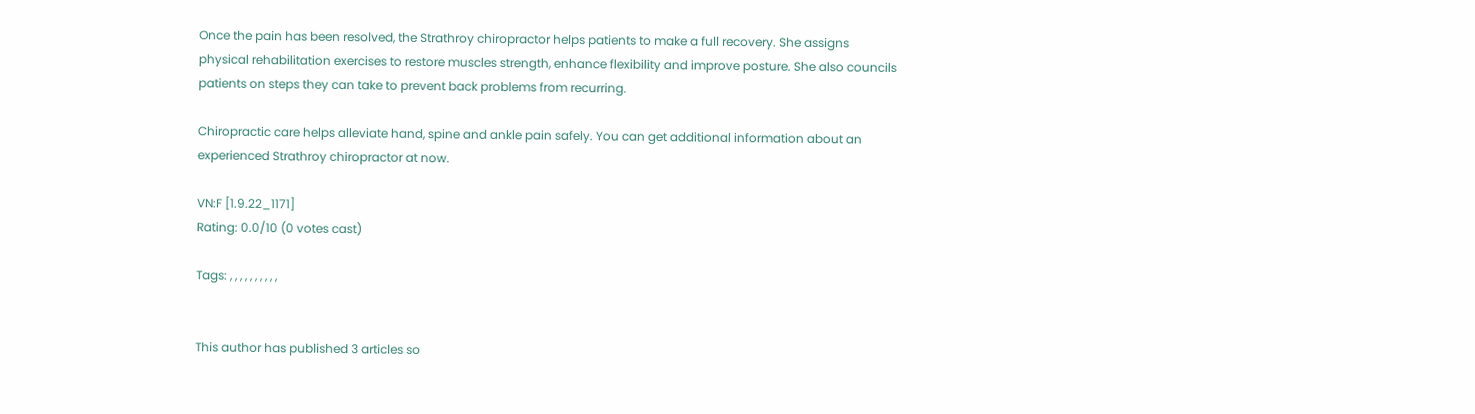Once the pain has been resolved, the Strathroy chiropractor helps patients to make a full recovery. She assigns physical rehabilitation exercises to restore muscles strength, enhance flexibility and improve posture. She also councils patients on steps they can take to prevent back problems from recurring.

Chiropractic care helps alleviate hand, spine and ankle pain safely. You can get additional information about an experienced Strathroy chiropractor at now.

VN:F [1.9.22_1171]
Rating: 0.0/10 (0 votes cast)

Tags: , , , , , , , , , ,


This author has published 3 articles so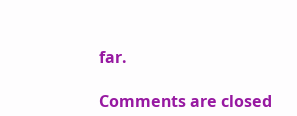far.

Comments are closed